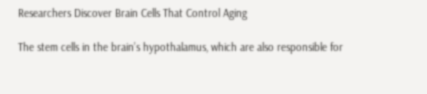Researchers Discover Brain Cells That Control Aging

The stem cells in the brain’s hypothalamus, which are also responsible for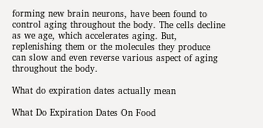forming new brain neurons, have been found to control aging throughout the body. The cells decline as we age, which accelerates aging. But, replenishing them or the molecules they produce can slow and even reverse various aspect of aging throughout the body.

What do expiration dates actually mean

What Do Expiration Dates On Food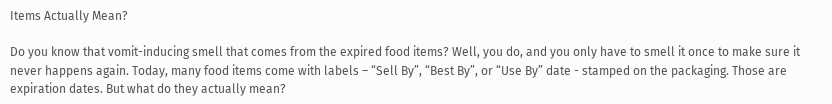Items Actually Mean?

Do you know that vomit-inducing smell that comes from the expired food items? Well, you do, and you only have to smell it once to make sure it never happens again. Today, many food items come with labels – “Sell By”, “Best By”, or “Use By” date - stamped on the packaging. Those are expiration dates. But what do they actually mean?